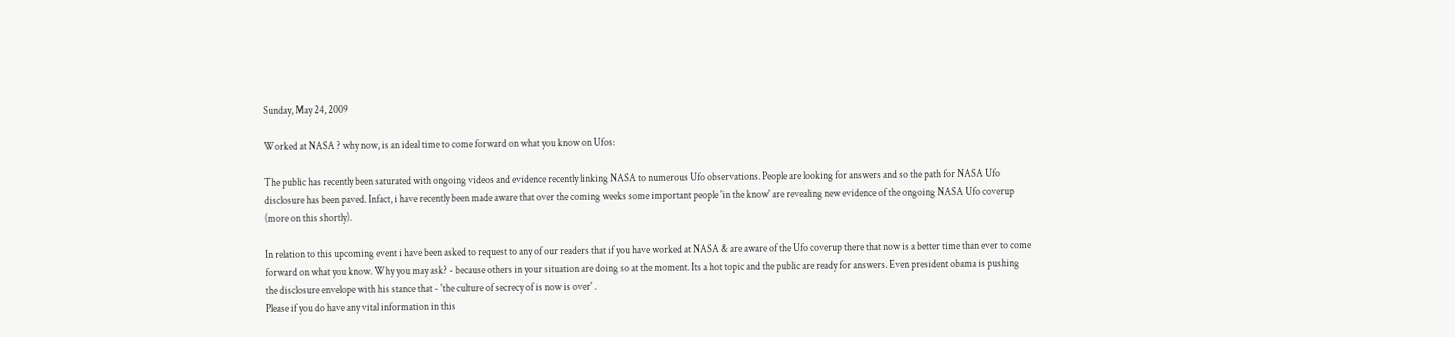Sunday, May 24, 2009

Worked at NASA ? why now, is an ideal time to come forward on what you know on Ufos:

The public has recently been saturated with ongoing videos and evidence recently linking NASA to numerous Ufo observations. People are looking for answers and so the path for NASA Ufo disclosure has been paved. Infact, i have recently been made aware that over the coming weeks some important people 'in the know' are revealing new evidence of the ongoing NASA Ufo coverup (more on this shortly).

In relation to this upcoming event i have been asked to request to any of our readers that if you have worked at NASA & are aware of the Ufo coverup there that now is a better time than ever to come forward on what you know. Why you may ask? - because others in your situation are doing so at the moment. Its a hot topic and the public are ready for answers. Even president obama is pushing the disclosure envelope with his stance that - 'the culture of secrecy of is now is over' .
Please if you do have any vital information in this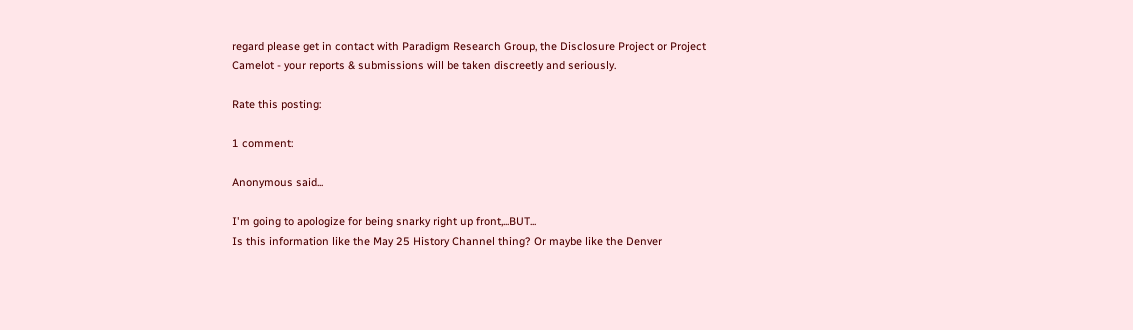regard please get in contact with Paradigm Research Group, the Disclosure Project or Project Camelot - your reports & submissions will be taken discreetly and seriously.

Rate this posting:

1 comment:

Anonymous said...

I'm going to apologize for being snarky right up front,...BUT...
Is this information like the May 25 History Channel thing? Or maybe like the Denver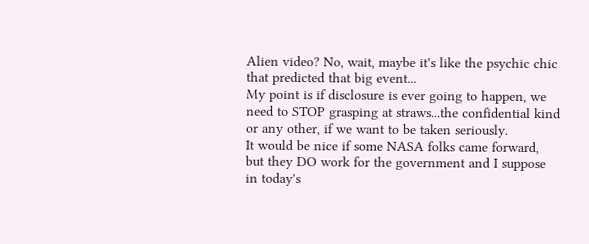Alien video? No, wait, maybe it's like the psychic chic that predicted that big event...
My point is if disclosure is ever going to happen, we need to STOP grasping at straws...the confidential kind or any other, if we want to be taken seriously.
It would be nice if some NASA folks came forward, but they DO work for the government and I suppose in today's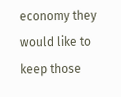economy they would like to keep those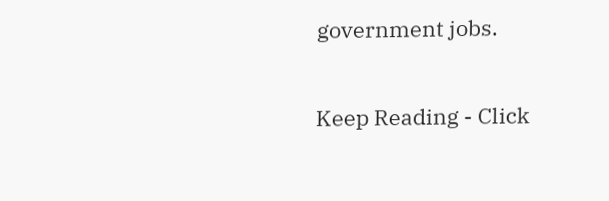government jobs.

Keep Reading - Click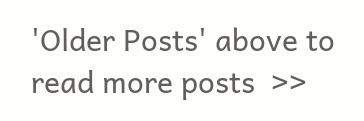'Older Posts' above to read more posts  >>